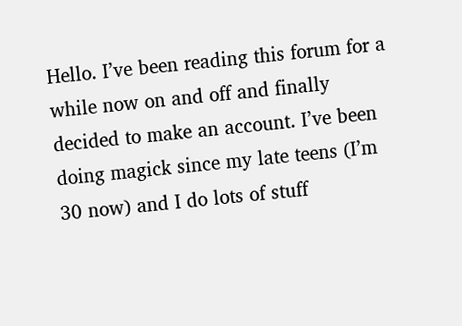Hello. I’ve been reading this forum for a while now on and off and finally decided to make an account. I’ve been doing magick since my late teens (I’m 30 now) and I do lots of stuff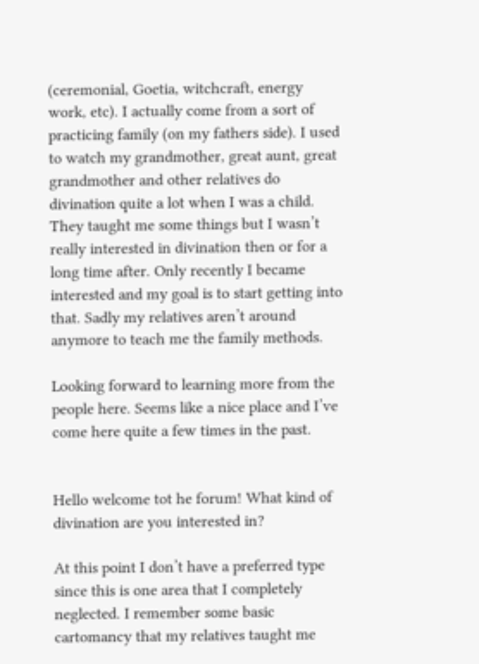(ceremonial, Goetia, witchcraft, energy work, etc). I actually come from a sort of practicing family (on my fathers side). I used to watch my grandmother, great aunt, great grandmother and other relatives do divination quite a lot when I was a child. They taught me some things but I wasn’t really interested in divination then or for a long time after. Only recently I became interested and my goal is to start getting into that. Sadly my relatives aren’t around anymore to teach me the family methods.

Looking forward to learning more from the people here. Seems like a nice place and I’ve come here quite a few times in the past.


Hello welcome tot he forum! What kind of divination are you interested in?

At this point I don’t have a preferred type since this is one area that I completely neglected. I remember some basic cartomancy that my relatives taught me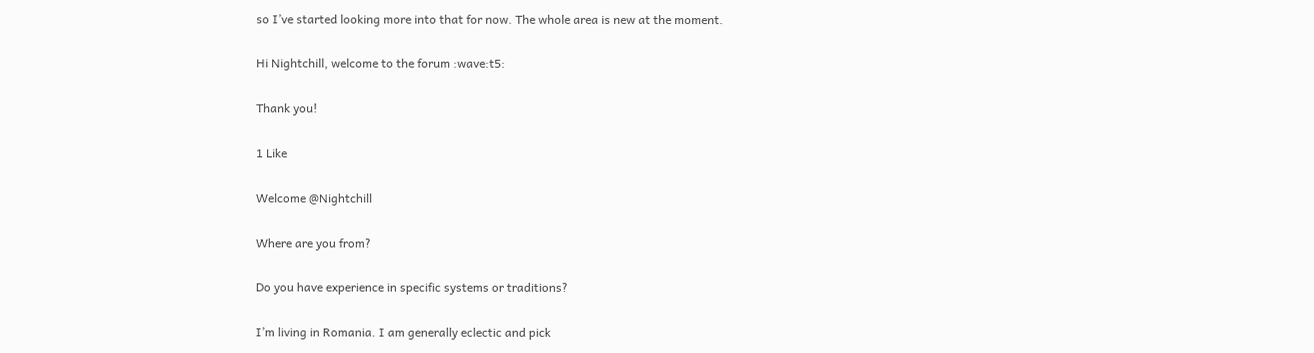so I’ve started looking more into that for now. The whole area is new at the moment.

Hi Nightchill, welcome to the forum :wave:t5:

Thank you!

1 Like

Welcome @Nightchill

Where are you from?

Do you have experience in specific systems or traditions?

I’m living in Romania. I am generally eclectic and pick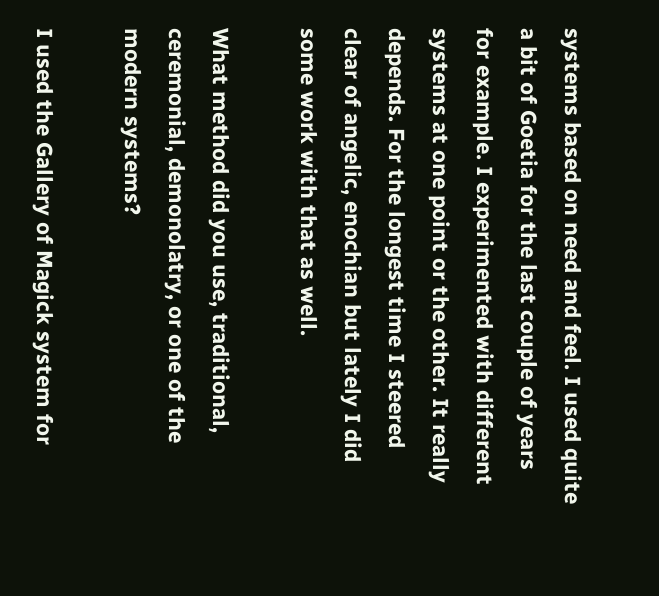systems based on need and feel. I used quite a bit of Goetia for the last couple of years for example. I experimented with different systems at one point or the other. It really depends. For the longest time I steered clear of angelic, enochian but lately I did some work with that as well.

What method did you use, traditional, ceremonial, demonolatry, or one of the modern systems?

I used the Gallery of Magick system for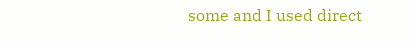some and I used direct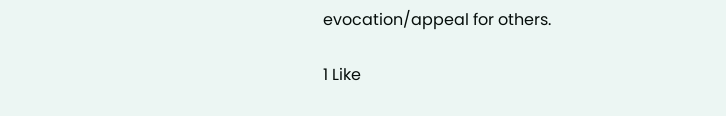evocation/appeal for others.

1 Like